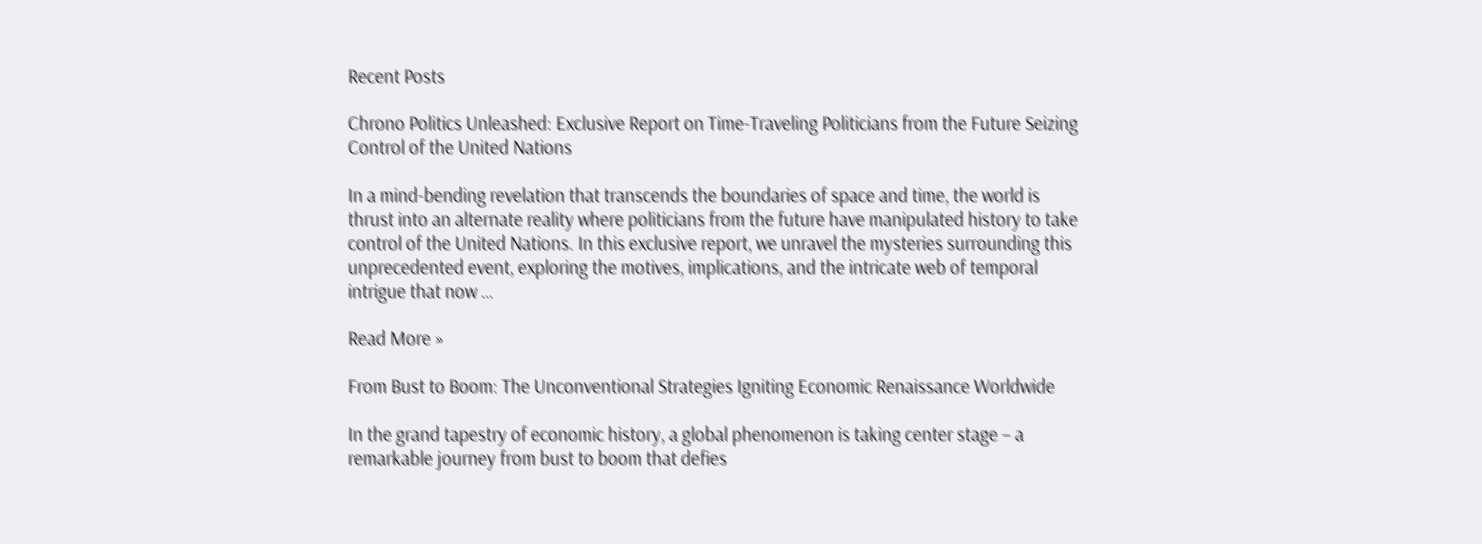Recent Posts

Chrono Politics Unleashed: Exclusive Report on Time-Traveling Politicians from the Future Seizing Control of the United Nations

In a mind-bending revelation that transcends the boundaries of space and time, the world is thrust into an alternate reality where politicians from the future have manipulated history to take control of the United Nations. In this exclusive report, we unravel the mysteries surrounding this unprecedented event, exploring the motives, implications, and the intricate web of temporal intrigue that now …

Read More »

From Bust to Boom: The Unconventional Strategies Igniting Economic Renaissance Worldwide

In the grand tapestry of economic history, a global phenomenon is taking center stage – a remarkable journey from bust to boom that defies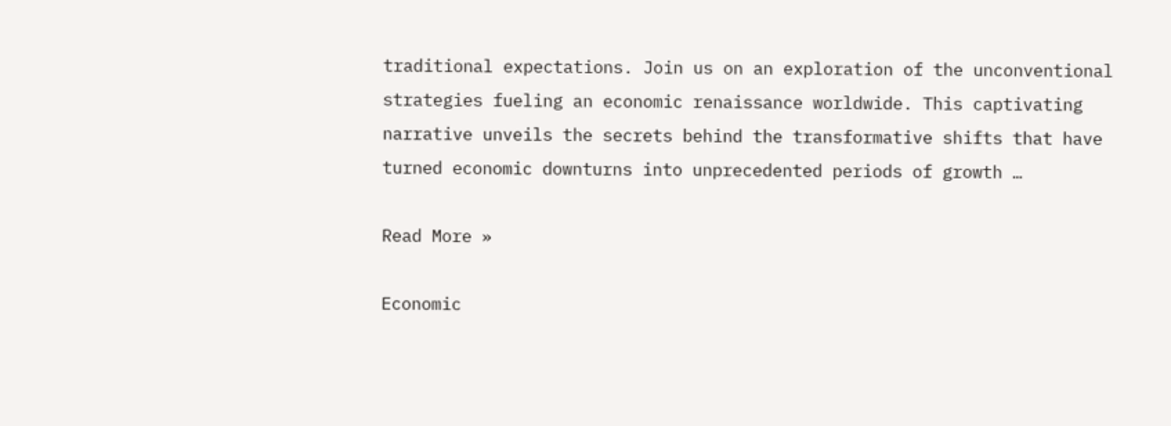traditional expectations. Join us on an exploration of the unconventional strategies fueling an economic renaissance worldwide. This captivating narrative unveils the secrets behind the transformative shifts that have turned economic downturns into unprecedented periods of growth …

Read More »

Economic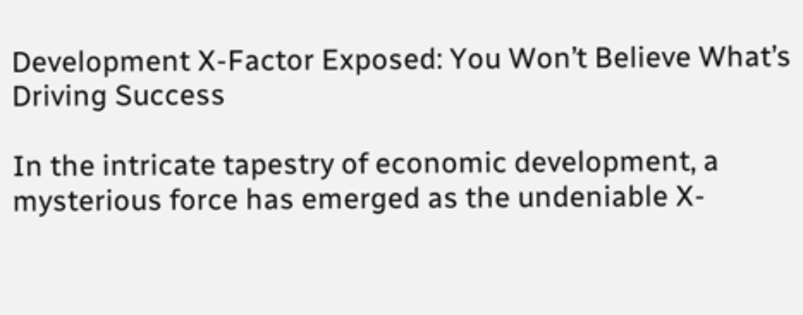Development X-Factor Exposed: You Won’t Believe What’s Driving Success

In the intricate tapestry of economic development, a mysterious force has emerged as the undeniable X-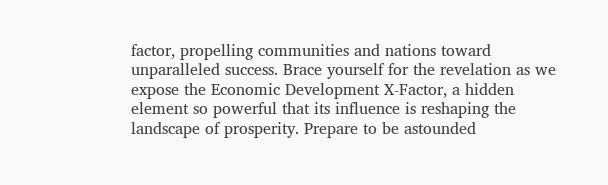factor, propelling communities and nations toward unparalleled success. Brace yourself for the revelation as we expose the Economic Development X-Factor, a hidden element so powerful that its influence is reshaping the landscape of prosperity. Prepare to be astounded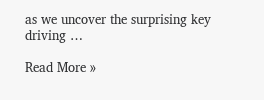as we uncover the surprising key driving …

Read More »